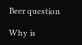Beer question

Why is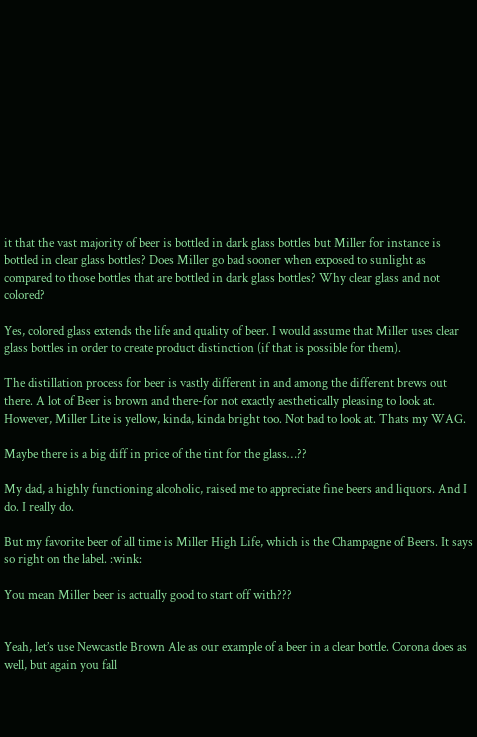it that the vast majority of beer is bottled in dark glass bottles but Miller for instance is bottled in clear glass bottles? Does Miller go bad sooner when exposed to sunlight as compared to those bottles that are bottled in dark glass bottles? Why clear glass and not colored?

Yes, colored glass extends the life and quality of beer. I would assume that Miller uses clear glass bottles in order to create product distinction (if that is possible for them).

The distillation process for beer is vastly different in and among the different brews out there. A lot of Beer is brown and there-for not exactly aesthetically pleasing to look at. However, Miller Lite is yellow, kinda, kinda bright too. Not bad to look at. Thats my WAG.

Maybe there is a big diff in price of the tint for the glass…??

My dad, a highly functioning alcoholic, raised me to appreciate fine beers and liquors. And I do. I really do.

But my favorite beer of all time is Miller High Life, which is the Champagne of Beers. It says so right on the label. :wink:

You mean Miller beer is actually good to start off with???


Yeah, let’s use Newcastle Brown Ale as our example of a beer in a clear bottle. Corona does as well, but again you fall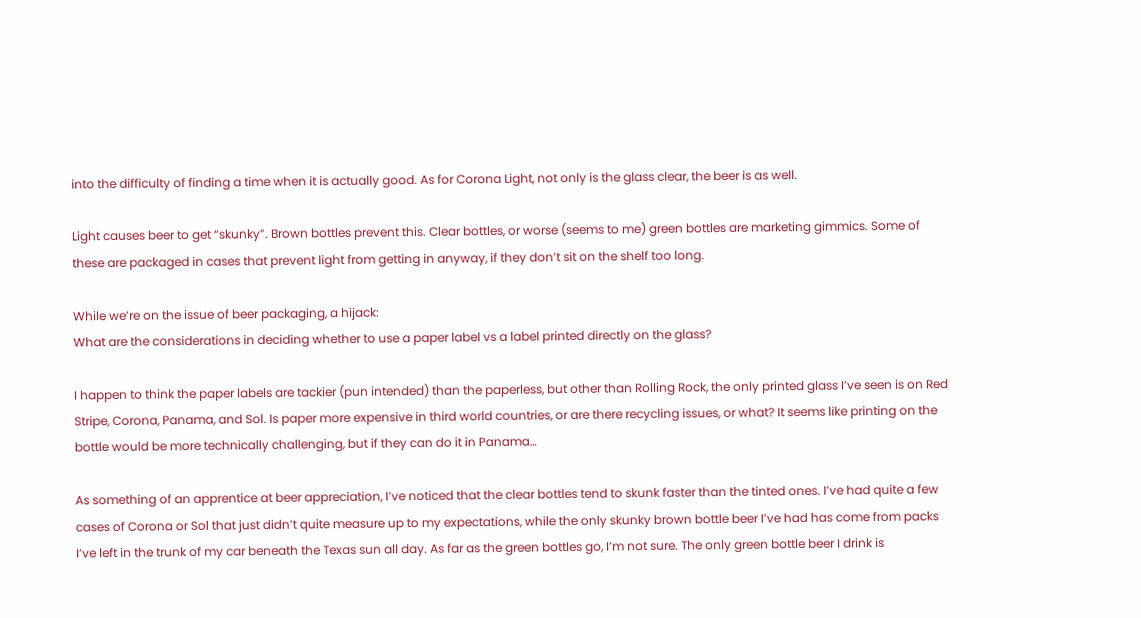into the difficulty of finding a time when it is actually good. As for Corona Light, not only is the glass clear, the beer is as well.

Light causes beer to get “skunky”. Brown bottles prevent this. Clear bottles, or worse (seems to me) green bottles are marketing gimmics. Some of these are packaged in cases that prevent light from getting in anyway, if they don’t sit on the shelf too long.

While we’re on the issue of beer packaging, a hijack:
What are the considerations in deciding whether to use a paper label vs a label printed directly on the glass?

I happen to think the paper labels are tackier (pun intended) than the paperless, but other than Rolling Rock, the only printed glass I’ve seen is on Red Stripe, Corona, Panama, and Sol. Is paper more expensive in third world countries, or are there recycling issues, or what? It seems like printing on the bottle would be more technically challenging, but if they can do it in Panama…

As something of an apprentice at beer appreciation, I’ve noticed that the clear bottles tend to skunk faster than the tinted ones. I’ve had quite a few cases of Corona or Sol that just didn’t quite measure up to my expectations, while the only skunky brown bottle beer I’ve had has come from packs I’ve left in the trunk of my car beneath the Texas sun all day. As far as the green bottles go, I’m not sure. The only green bottle beer I drink is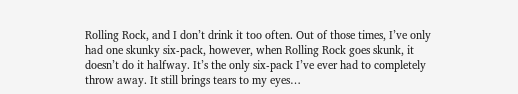Rolling Rock, and I don’t drink it too often. Out of those times, I’ve only had one skunky six-pack, however, when Rolling Rock goes skunk, it doesn’t do it halfway. It’s the only six-pack I’ve ever had to completely throw away. It still brings tears to my eyes…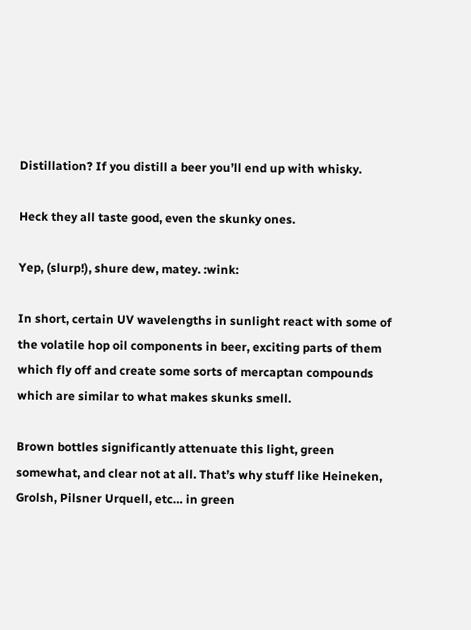Distillation? If you distill a beer you’ll end up with whisky.

Heck they all taste good, even the skunky ones.

Yep, (slurp!), shure dew, matey. :wink:

In short, certain UV wavelengths in sunlight react with some of the volatile hop oil components in beer, exciting parts of them which fly off and create some sorts of mercaptan compounds which are similar to what makes skunks smell.

Brown bottles significantly attenuate this light, green somewhat, and clear not at all. That’s why stuff like Heineken, Grolsh, Pilsner Urquell, etc… in green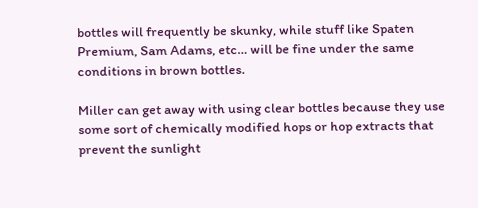bottles will frequently be skunky, while stuff like Spaten Premium, Sam Adams, etc… will be fine under the same conditions in brown bottles.

Miller can get away with using clear bottles because they use some sort of chemically modified hops or hop extracts that prevent the sunlight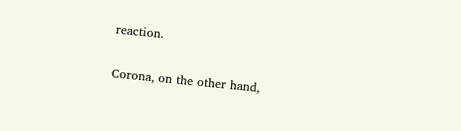reaction.

Corona, on the other hand,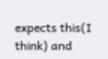expects this(I think) and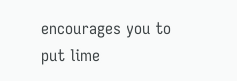encourages you to put lime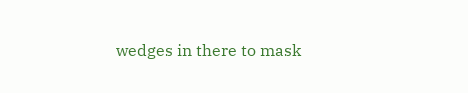wedges in there to mask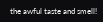the awful taste and smell!